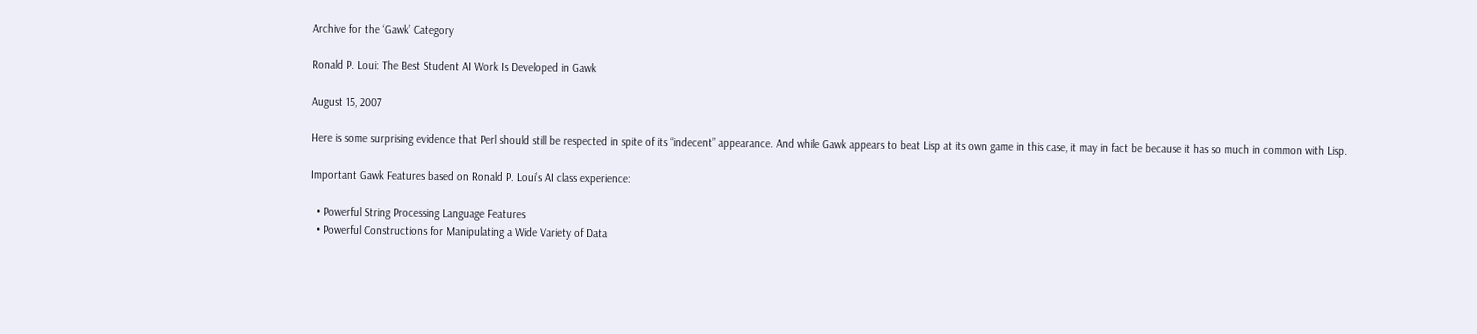Archive for the ‘Gawk’ Category

Ronald P. Loui: The Best Student AI Work Is Developed in Gawk

August 15, 2007

Here is some surprising evidence that Perl should still be respected in spite of its “indecent” appearance. And while Gawk appears to beat Lisp at its own game in this case, it may in fact be because it has so much in common with Lisp.

Important Gawk Features based on Ronald P. Loui’s AI class experience:

  • Powerful String Processing Language Features
  • Powerful Constructions for Manipulating a Wide Variety of Data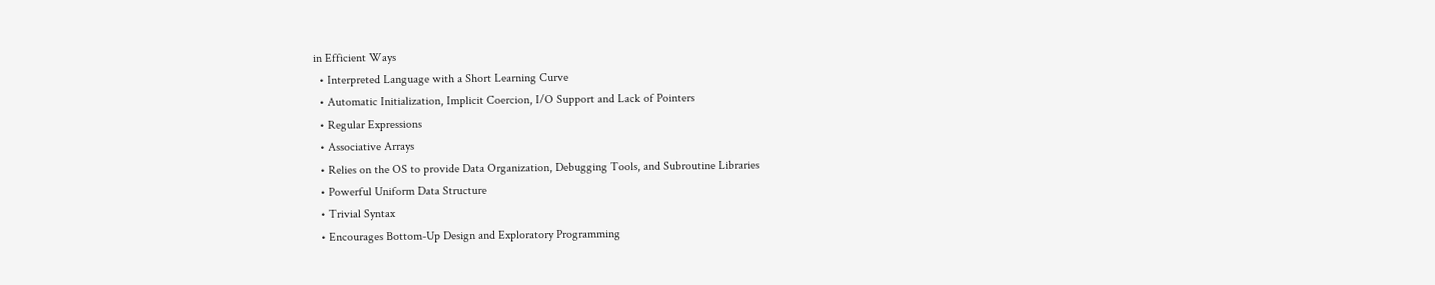in Efficient Ways
  • Interpreted Language with a Short Learning Curve
  • Automatic Initialization, Implicit Coercion, I/O Support and Lack of Pointers
  • Regular Expressions
  • Associative Arrays
  • Relies on the OS to provide Data Organization, Debugging Tools, and Subroutine Libraries
  • Powerful Uniform Data Structure
  • Trivial Syntax
  • Encourages Bottom-Up Design and Exploratory Programming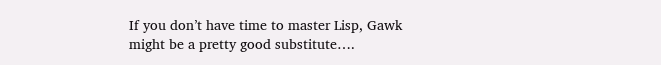If you don’t have time to master Lisp, Gawk might be a pretty good substitute….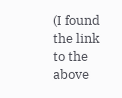(I found the link to the above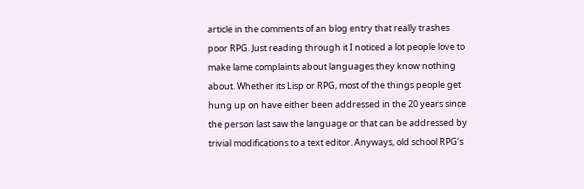article in the comments of an blog entry that really trashes poor RPG. Just reading through it I noticed a lot people love to make lame complaints about languages they know nothing about. Whether its Lisp or RPG, most of the things people get hung up on have either been addressed in the 20 years since the person last saw the language or that can be addressed by trivial modifications to a text editor. Anyways, old school RPG’s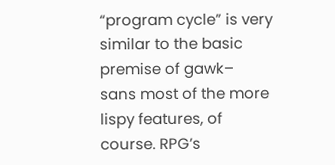“program cycle” is very similar to the basic premise of gawk– sans most of the more lispy features, of course. RPG’s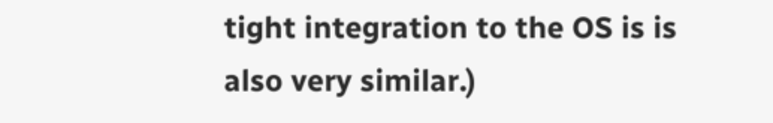tight integration to the OS is is also very similar.)